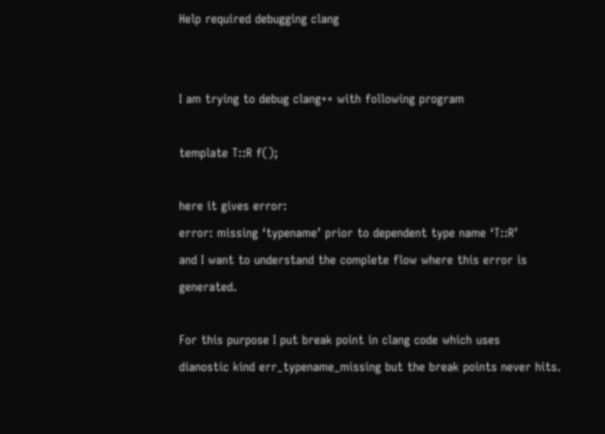Help required debugging clang


I am trying to debug clang++ with following program

template T::R f();

here it gives error:
error: missing ‘typename’ prior to dependent type name ‘T::R’
and I want to understand the complete flow where this error is generated.

For this purpose I put break point in clang code which uses
dianostic kind err_typename_missing but the break points never hits.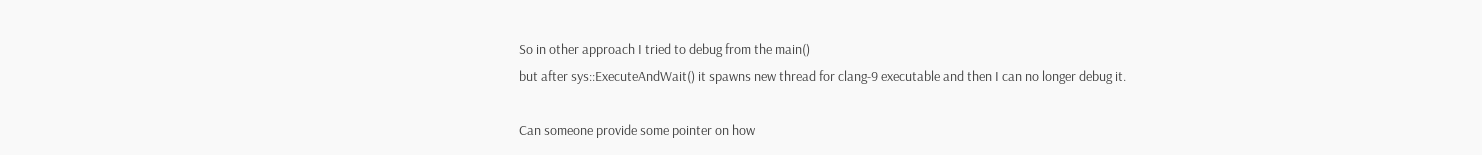So in other approach I tried to debug from the main()
but after sys::ExecuteAndWait() it spawns new thread for clang-9 executable and then I can no longer debug it.

Can someone provide some pointer on how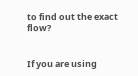to find out the exact flow?


If you are using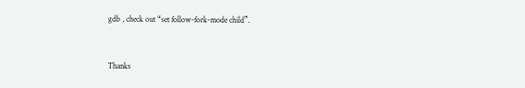gdb , check out “set follow-fork-mode child”.


Thanks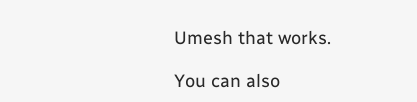Umesh that works.

You can also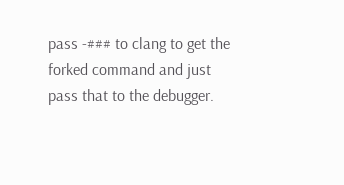pass -### to clang to get the forked command and just pass that to the debugger.